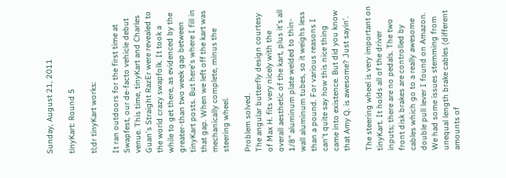Sunday, August 21, 2011

tinyKart: Round 5

tl;dr tinyKart works:

It ran outdoors for the first time at Swapfest, our de-facto vehicle debut venue. This time, tinyKart and Charles Guan's Straight RazEr were revealed to the world crazy swapfolk. It took a while to get there, as evidenced by the greater-than two week gap between tinyKart posts. But here's where I fill in that gap. When we left off the kart was mechanically complete, minus the steering wheel.

Problem solved.
The angular butterfly design courtesy of Max H. fits very nicely with the overall aesthetic of the kart, plus it's all 1/8" aluminum plate welded to thin-wall aluminum tubes, so it weighs less than a pound. For various reasons I can't quite say how this nice thing came into existence. But did you know that Amy Q. is awesome? Just sayin'.

The steering wheel is very important on tinyKart. It holds all of the driver inputs; there are no pedals. The two front disk brakes are controlled by cables which go to a really awesome double pull lever I found on Amazon. We had some issues stemming from unequal length brake cables (different amounts of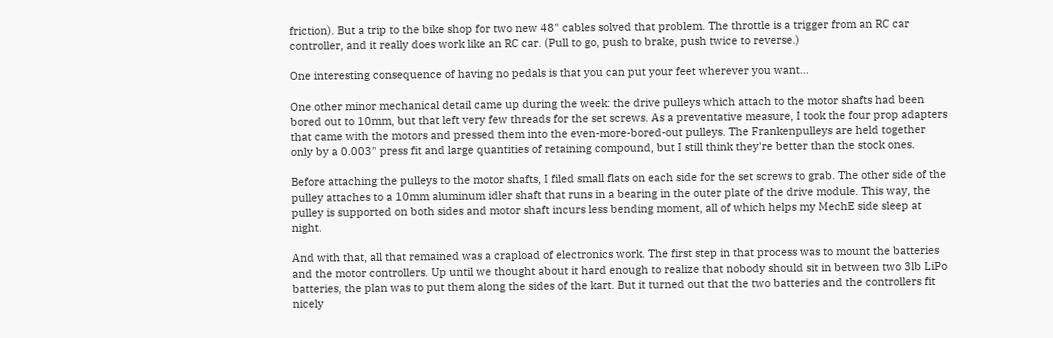friction). But a trip to the bike shop for two new 48" cables solved that problem. The throttle is a trigger from an RC car controller, and it really does work like an RC car. (Pull to go, push to brake, push twice to reverse.)

One interesting consequence of having no pedals is that you can put your feet wherever you want...

One other minor mechanical detail came up during the week: the drive pulleys which attach to the motor shafts had been bored out to 10mm, but that left very few threads for the set screws. As a preventative measure, I took the four prop adapters that came with the motors and pressed them into the even-more-bored-out pulleys. The Frankenpulleys are held together only by a 0.003" press fit and large quantities of retaining compound, but I still think they're better than the stock ones.

Before attaching the pulleys to the motor shafts, I filed small flats on each side for the set screws to grab. The other side of the pulley attaches to a 10mm aluminum idler shaft that runs in a bearing in the outer plate of the drive module. This way, the pulley is supported on both sides and motor shaft incurs less bending moment, all of which helps my MechE side sleep at night.

And with that, all that remained was a crapload of electronics work. The first step in that process was to mount the batteries and the motor controllers. Up until we thought about it hard enough to realize that nobody should sit in between two 3lb LiPo batteries, the plan was to put them along the sides of the kart. But it turned out that the two batteries and the controllers fit nicely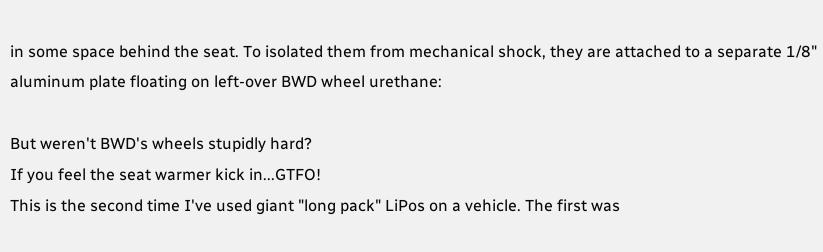in some space behind the seat. To isolated them from mechanical shock, they are attached to a separate 1/8" aluminum plate floating on left-over BWD wheel urethane:

But weren't BWD's wheels stupidly hard?
If you feel the seat warmer kick in...GTFO!
This is the second time I've used giant "long pack" LiPos on a vehicle. The first was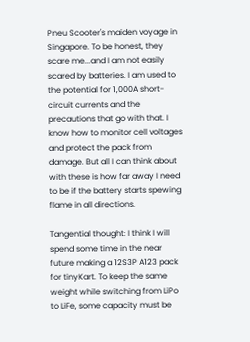Pneu Scooter's maiden voyage in Singapore. To be honest, they scare me...and I am not easily scared by batteries. I am used to the potential for 1,000A short-circuit currents and the precautions that go with that. I know how to monitor cell voltages and protect the pack from damage. But all I can think about with these is how far away I need to be if the battery starts spewing flame in all directions.

Tangential thought: I think I will spend some time in the near future making a 12S3P A123 pack for tinyKart. To keep the same weight while switching from LiPo to LiFe, some capacity must be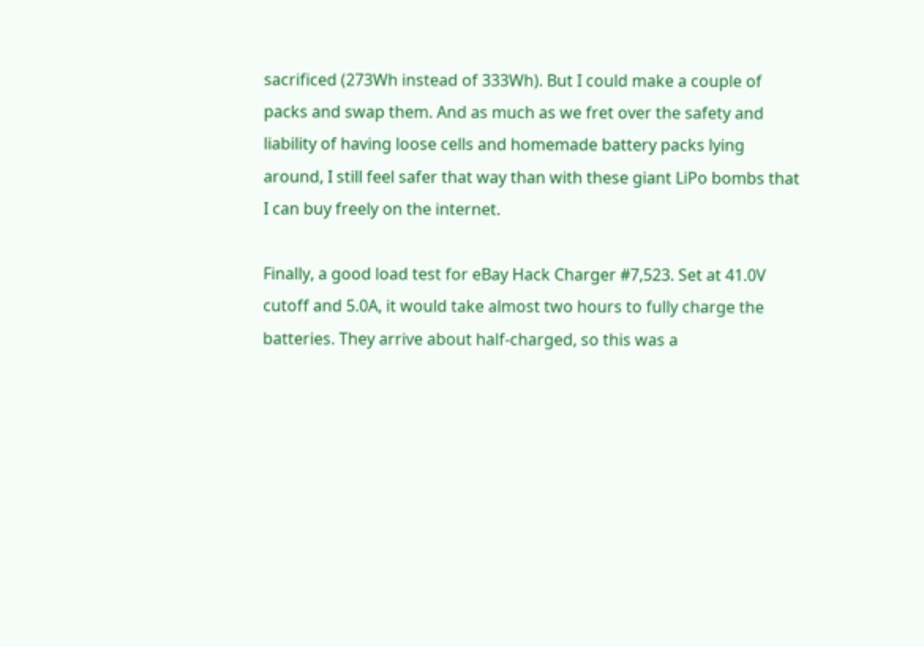sacrificed (273Wh instead of 333Wh). But I could make a couple of packs and swap them. And as much as we fret over the safety and liability of having loose cells and homemade battery packs lying around, I still feel safer that way than with these giant LiPo bombs that I can buy freely on the internet.

Finally, a good load test for eBay Hack Charger #7,523. Set at 41.0V cutoff and 5.0A, it would take almost two hours to fully charge the batteries. They arrive about half-charged, so this was a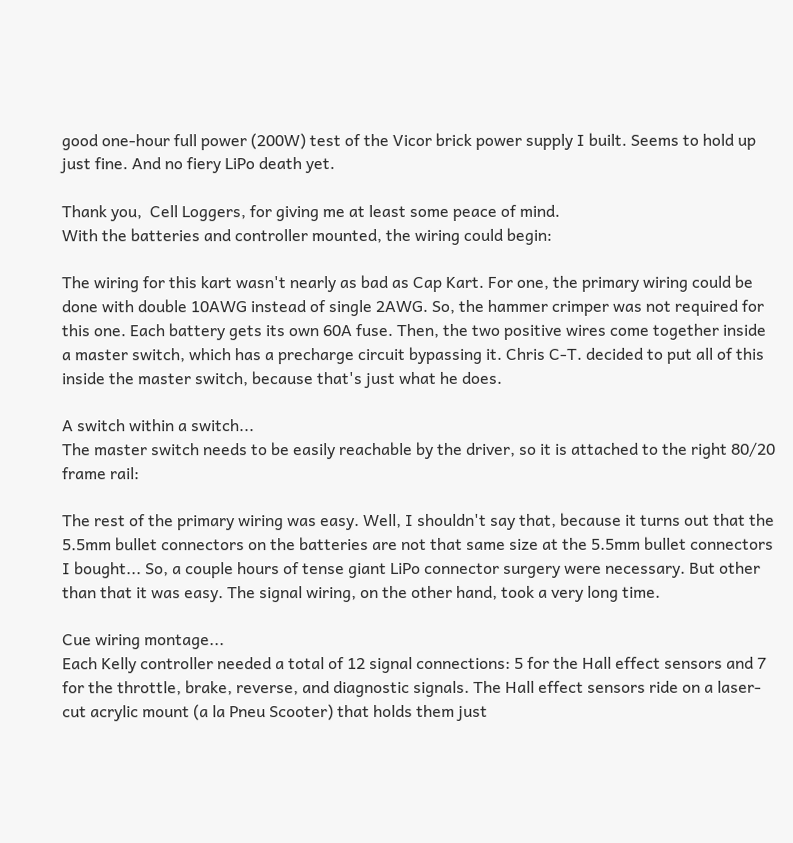good one-hour full power (200W) test of the Vicor brick power supply I built. Seems to hold up just fine. And no fiery LiPo death yet.

Thank you,  Cell Loggers, for giving me at least some peace of mind.
With the batteries and controller mounted, the wiring could begin:

The wiring for this kart wasn't nearly as bad as Cap Kart. For one, the primary wiring could be done with double 10AWG instead of single 2AWG. So, the hammer crimper was not required for this one. Each battery gets its own 60A fuse. Then, the two positive wires come together inside a master switch, which has a precharge circuit bypassing it. Chris C-T. decided to put all of this inside the master switch, because that's just what he does.

A switch within a switch...
The master switch needs to be easily reachable by the driver, so it is attached to the right 80/20 frame rail:

The rest of the primary wiring was easy. Well, I shouldn't say that, because it turns out that the 5.5mm bullet connectors on the batteries are not that same size at the 5.5mm bullet connectors I bought... So, a couple hours of tense giant LiPo connector surgery were necessary. But other than that it was easy. The signal wiring, on the other hand, took a very long time.

Cue wiring montage...
Each Kelly controller needed a total of 12 signal connections: 5 for the Hall effect sensors and 7 for the throttle, brake, reverse, and diagnostic signals. The Hall effect sensors ride on a laser-cut acrylic mount (a la Pneu Scooter) that holds them just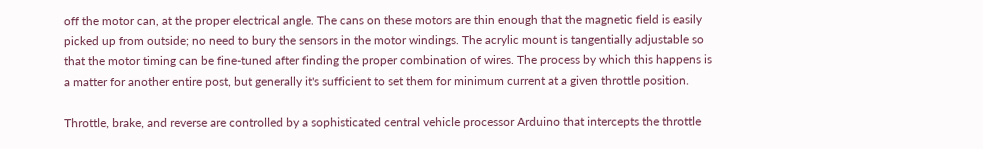off the motor can, at the proper electrical angle. The cans on these motors are thin enough that the magnetic field is easily picked up from outside; no need to bury the sensors in the motor windings. The acrylic mount is tangentially adjustable so that the motor timing can be fine-tuned after finding the proper combination of wires. The process by which this happens is a matter for another entire post, but generally it's sufficient to set them for minimum current at a given throttle position.

Throttle, brake, and reverse are controlled by a sophisticated central vehicle processor Arduino that intercepts the throttle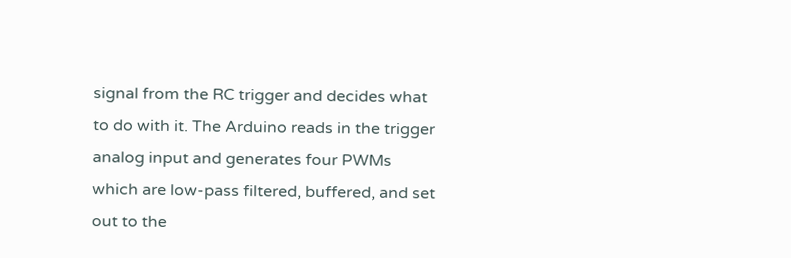signal from the RC trigger and decides what to do with it. The Arduino reads in the trigger analog input and generates four PWMs which are low-pass filtered, buffered, and set out to the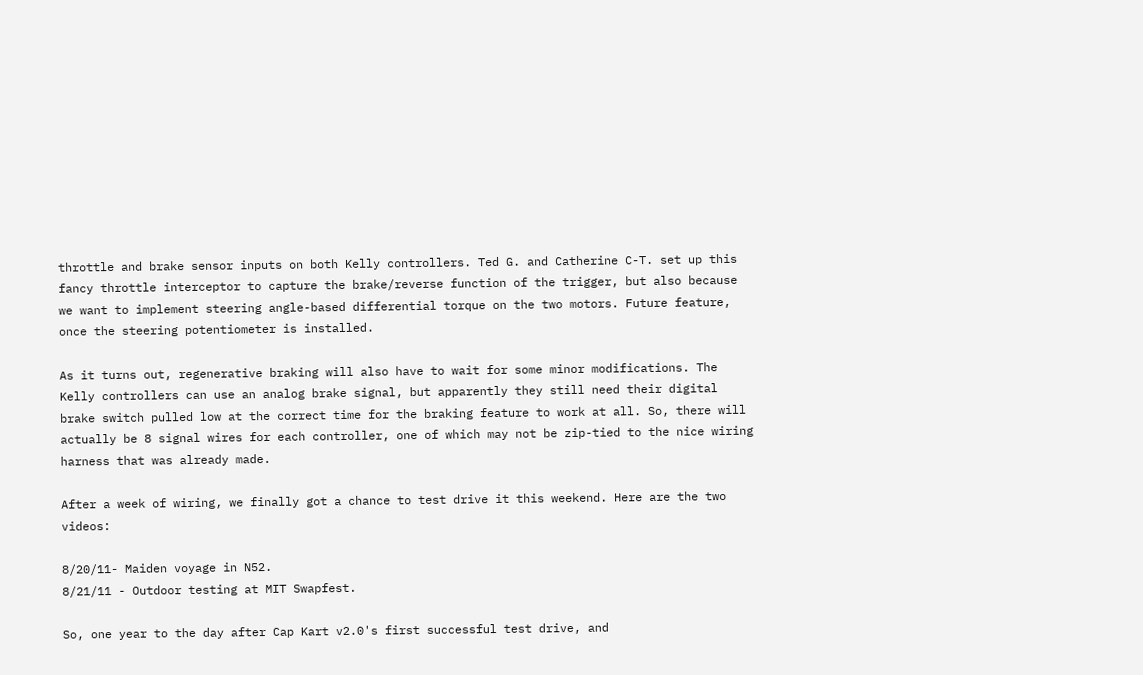throttle and brake sensor inputs on both Kelly controllers. Ted G. and Catherine C-T. set up this fancy throttle interceptor to capture the brake/reverse function of the trigger, but also because we want to implement steering angle-based differential torque on the two motors. Future feature, once the steering potentiometer is installed.

As it turns out, regenerative braking will also have to wait for some minor modifications. The Kelly controllers can use an analog brake signal, but apparently they still need their digital brake switch pulled low at the correct time for the braking feature to work at all. So, there will actually be 8 signal wires for each controller, one of which may not be zip-tied to the nice wiring harness that was already made.

After a week of wiring, we finally got a chance to test drive it this weekend. Here are the two videos:

8/20/11- Maiden voyage in N52.
8/21/11 - Outdoor testing at MIT Swapfest.

So, one year to the day after Cap Kart v2.0's first successful test drive, and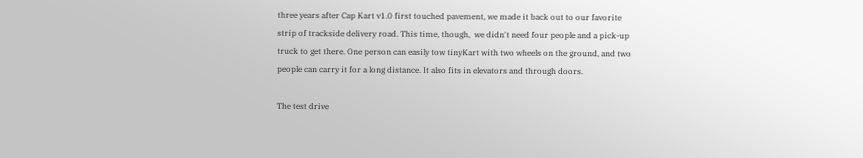three years after Cap Kart v1.0 first touched pavement, we made it back out to our favorite strip of trackside delivery road. This time, though,  we didn't need four people and a pick-up truck to get there. One person can easily tow tinyKart with two wheels on the ground, and two people can carry it for a long distance. It also fits in elevators and through doors.

The test drive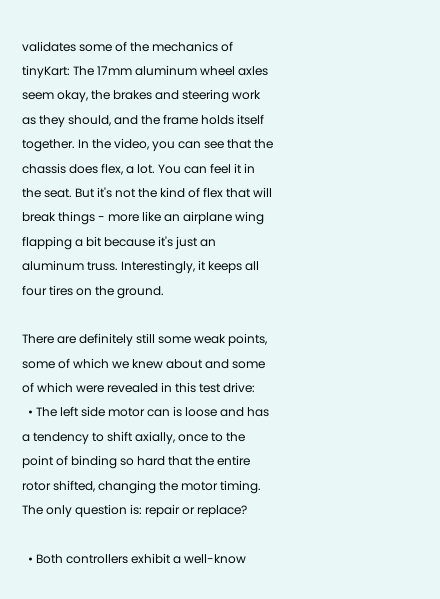validates some of the mechanics of tinyKart: The 17mm aluminum wheel axles seem okay, the brakes and steering work as they should, and the frame holds itself together. In the video, you can see that the chassis does flex, a lot. You can feel it in the seat. But it's not the kind of flex that will break things - more like an airplane wing flapping a bit because it's just an aluminum truss. Interestingly, it keeps all four tires on the ground.

There are definitely still some weak points, some of which we knew about and some of which were revealed in this test drive:
  • The left side motor can is loose and has a tendency to shift axially, once to the point of binding so hard that the entire rotor shifted, changing the motor timing. The only question is: repair or replace?

  • Both controllers exhibit a well-know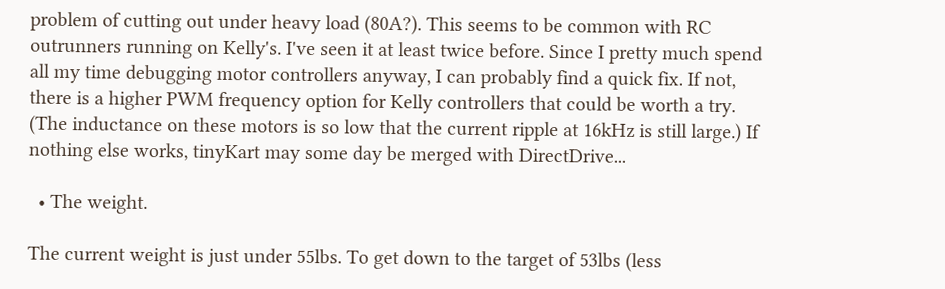problem of cutting out under heavy load (80A?). This seems to be common with RC outrunners running on Kelly's. I've seen it at least twice before. Since I pretty much spend all my time debugging motor controllers anyway, I can probably find a quick fix. If not, there is a higher PWM frequency option for Kelly controllers that could be worth a try. (The inductance on these motors is so low that the current ripple at 16kHz is still large.) If nothing else works, tinyKart may some day be merged with DirectDrive...

  • The weight.

The current weight is just under 55lbs. To get down to the target of 53lbs (less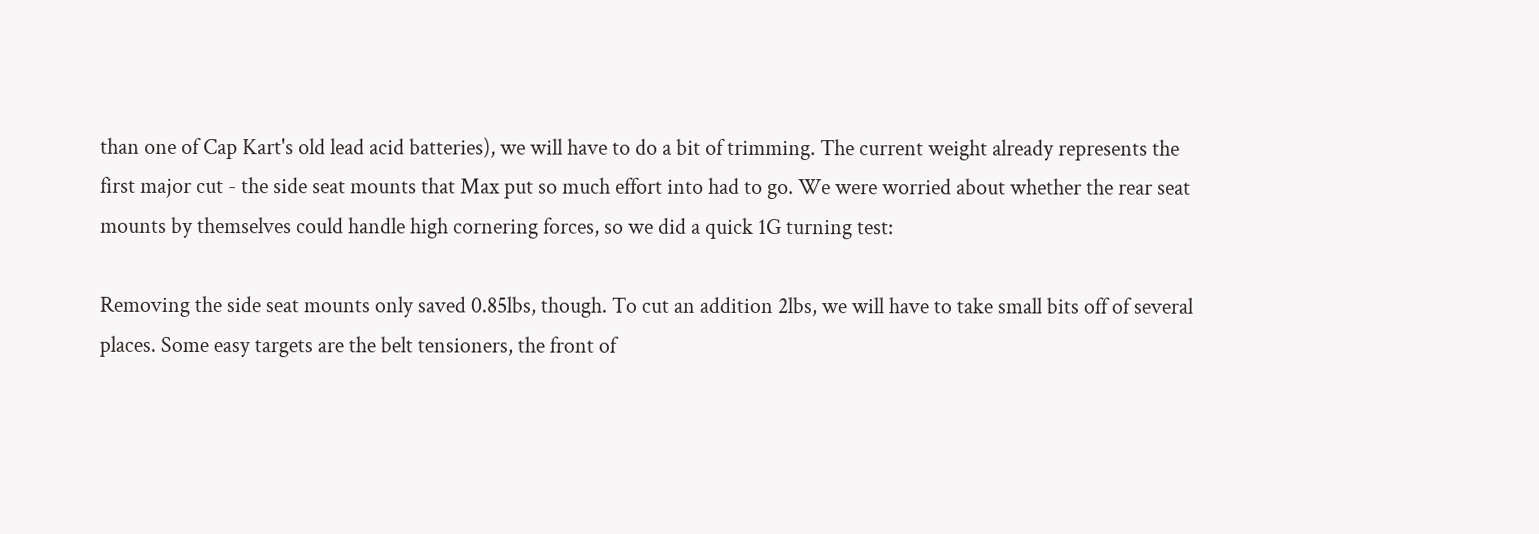than one of Cap Kart's old lead acid batteries), we will have to do a bit of trimming. The current weight already represents the first major cut - the side seat mounts that Max put so much effort into had to go. We were worried about whether the rear seat mounts by themselves could handle high cornering forces, so we did a quick 1G turning test:

Removing the side seat mounts only saved 0.85lbs, though. To cut an addition 2lbs, we will have to take small bits off of several places. Some easy targets are the belt tensioners, the front of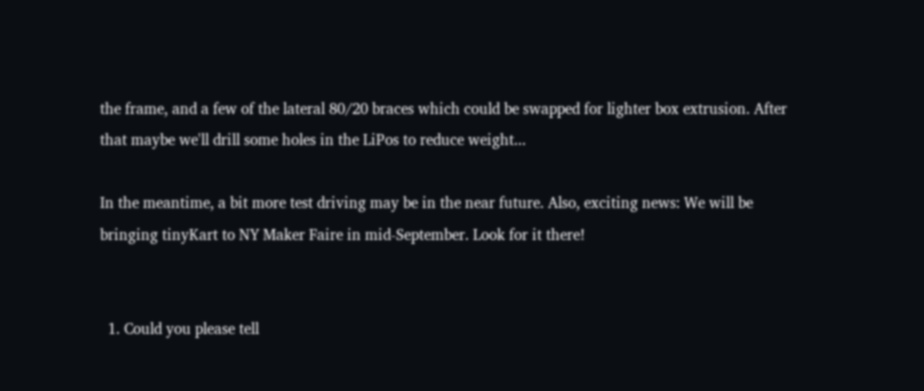the frame, and a few of the lateral 80/20 braces which could be swapped for lighter box extrusion. After that maybe we'll drill some holes in the LiPos to reduce weight...

In the meantime, a bit more test driving may be in the near future. Also, exciting news: We will be bringing tinyKart to NY Maker Faire in mid-September. Look for it there!


  1. Could you please tell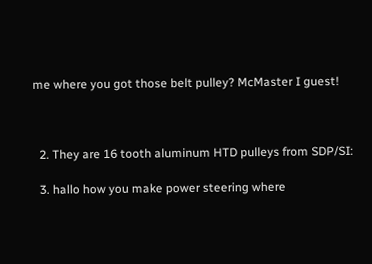me where you got those belt pulley? McMaster I guest!



  2. They are 16 tooth aluminum HTD pulleys from SDP/SI:

  3. hallo how you make power steering where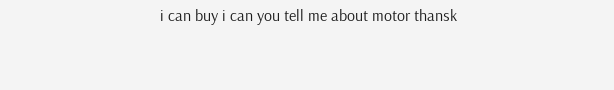i can buy i can you tell me about motor thansk